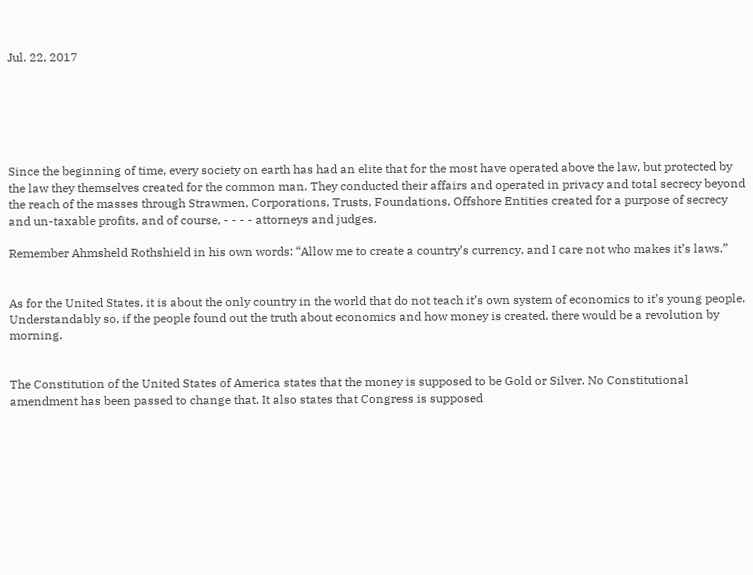Jul. 22, 2017






Since the beginning of time, every society on earth has had an elite that for the most have operated above the law, but protected by the law they themselves created for the common man. They conducted their affairs and operated in privacy and total secrecy beyond the reach of the masses through Strawmen, Corporations, Trusts, Foundations, Offshore Entities created for a purpose of secrecy and un-taxable profits, and of course, - - - - attorneys and judges.

Remember Ahmsheld Rothshield in his own words: “Allow me to create a country’s currency, and I care not who makes it’s laws.”


As for the United States, it is about the only country in the world that do not teach it’s own system of economics to it’s young people. Understandably so, if the people found out the truth about economics and how money is created, there would be a revolution by morning.


The Constitution of the United States of America states that the money is supposed to be Gold or Silver. No Constitutional amendment has been passed to change that. It also states that Congress is supposed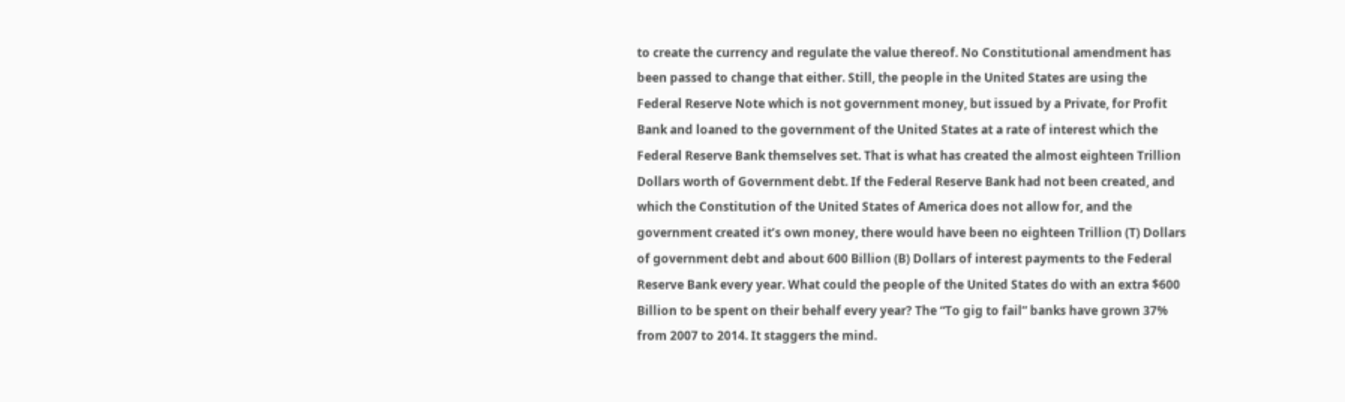to create the currency and regulate the value thereof. No Constitutional amendment has been passed to change that either. Still, the people in the United States are using the Federal Reserve Note which is not government money, but issued by a Private, for Profit Bank and loaned to the government of the United States at a rate of interest which the Federal Reserve Bank themselves set. That is what has created the almost eighteen Trillion Dollars worth of Government debt. If the Federal Reserve Bank had not been created, and which the Constitution of the United States of America does not allow for, and the government created it’s own money, there would have been no eighteen Trillion (T) Dollars of government debt and about 600 Billion (B) Dollars of interest payments to the Federal Reserve Bank every year. What could the people of the United States do with an extra $600 Billion to be spent on their behalf every year? The “To gig to fail” banks have grown 37% from 2007 to 2014. It staggers the mind.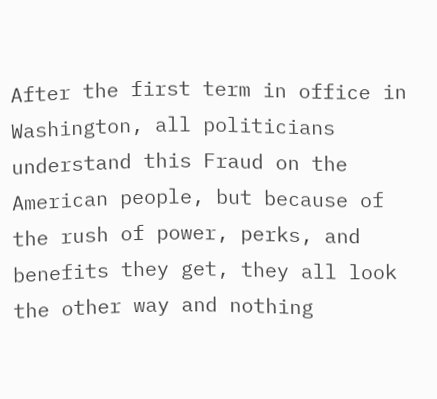After the first term in office in Washington, all politicians understand this Fraud on the American people, but because of the rush of power, perks, and benefits they get, they all look the other way and nothing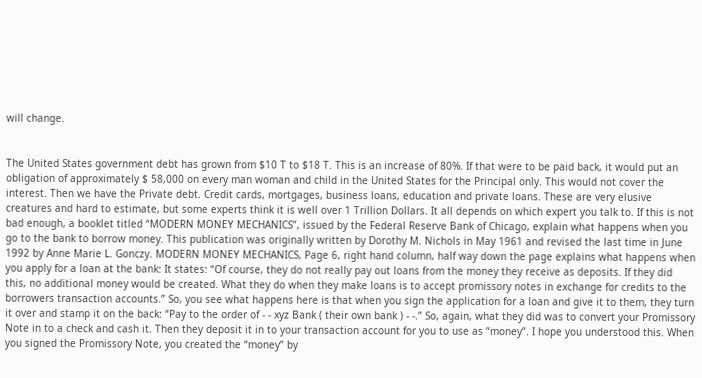will change.


The United States government debt has grown from $10 T to $18 T. This is an increase of 80%. If that were to be paid back, it would put an obligation of approximately $ 58,000 on every man woman and child in the United States for the Principal only. This would not cover the interest. Then we have the Private debt. Credit cards, mortgages, business loans, education and private loans. These are very elusive creatures and hard to estimate, but some experts think it is well over 1 Trillion Dollars. It all depends on which expert you talk to. If this is not bad enough, a booklet titled “MODERN MONEY MECHANICS”, issued by the Federal Reserve Bank of Chicago, explain what happens when you go to the bank to borrow money. This publication was originally written by Dorothy M. Nichols in May 1961 and revised the last time in June 1992 by Anne Marie L. Gonczy. MODERN MONEY MECHANICS, Page 6, right hand column, half way down the page explains what happens when you apply for a loan at the bank: It states: “Of course, they do not really pay out loans from the money they receive as deposits. If they did this, no additional money would be created. What they do when they make loans is to accept promissory notes in exchange for credits to the borrowers transaction accounts.” So, you see what happens here is that when you sign the application for a loan and give it to them, they turn it over and stamp it on the back: “Pay to the order of - - xyz Bank ( their own bank ) - -.” So, again, what they did was to convert your Promissory Note in to a check and cash it. Then they deposit it in to your transaction account for you to use as “money”. I hope you understood this. When you signed the Promissory Note, you created the “money” by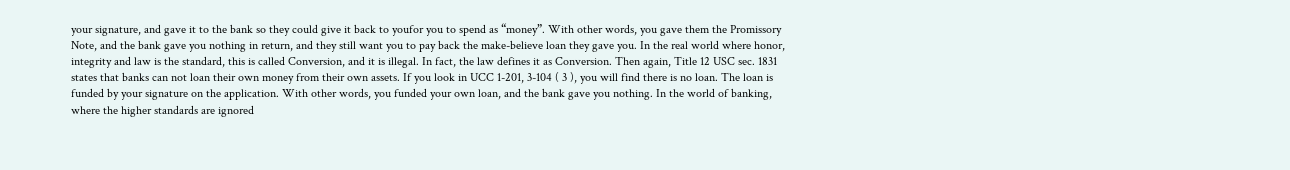your signature, and gave it to the bank so they could give it back to youfor you to spend as “money”. With other words, you gave them the Promissory Note, and the bank gave you nothing in return, and they still want you to pay back the make-believe loan they gave you. In the real world where honor, integrity and law is the standard, this is called Conversion, and it is illegal. In fact, the law defines it as Conversion. Then again, Title 12 USC sec. 1831 states that banks can not loan their own money from their own assets. If you look in UCC 1-201, 3-104 ( 3 ), you will find there is no loan. The loan is funded by your signature on the application. With other words, you funded your own loan, and the bank gave you nothing. In the world of banking, where the higher standards are ignored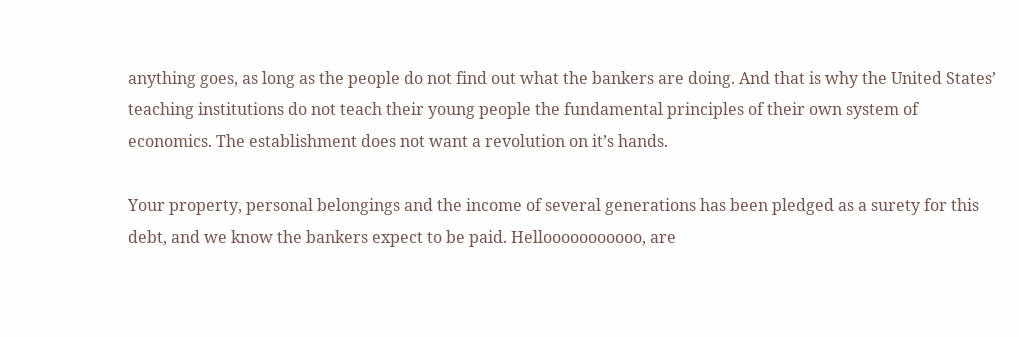anything goes, as long as the people do not find out what the bankers are doing. And that is why the United States’ teaching institutions do not teach their young people the fundamental principles of their own system of economics. The establishment does not want a revolution on it’s hands.

Your property, personal belongings and the income of several generations has been pledged as a surety for this debt, and we know the bankers expect to be paid. Hellooooooooooo, are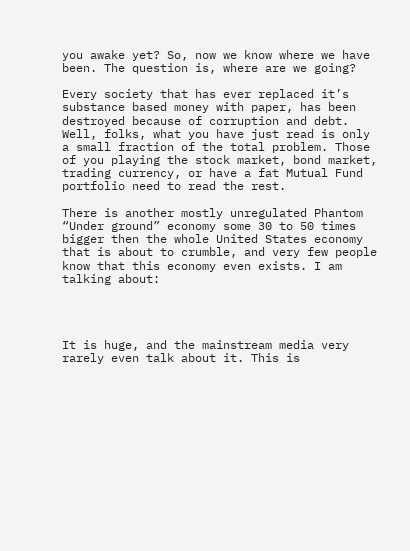you awake yet? So, now we know where we have been. The question is, where are we going?

Every society that has ever replaced it’s substance based money with paper, has been destroyed because of corruption and debt. Well, folks, what you have just read is only a small fraction of the total problem. Those of you playing the stock market, bond market, trading currency, or have a fat Mutual Fund portfolio need to read the rest.

There is another mostly unregulated Phantom “Under ground” economy some 30 to 50 times bigger then the whole United States economy that is about to crumble, and very few people know that this economy even exists. I am talking about:




It is huge, and the mainstream media very rarely even talk about it. This is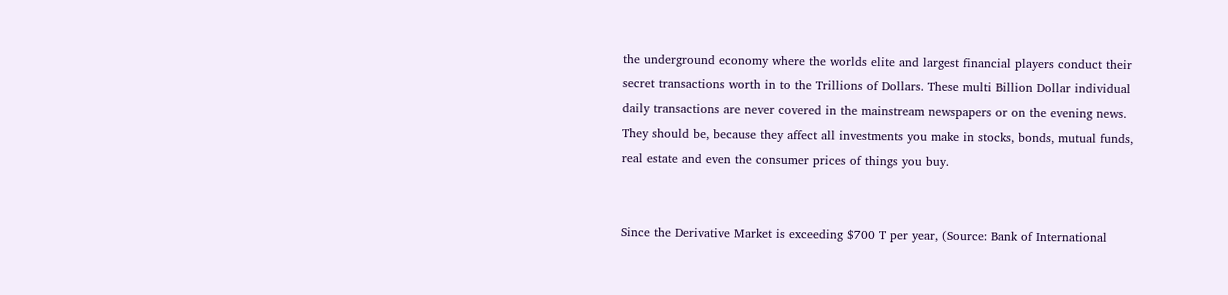the underground economy where the worlds elite and largest financial players conduct their secret transactions worth in to the Trillions of Dollars. These multi Billion Dollar individual daily transactions are never covered in the mainstream newspapers or on the evening news. They should be, because they affect all investments you make in stocks, bonds, mutual funds, real estate and even the consumer prices of things you buy.


Since the Derivative Market is exceeding $700 T per year, (Source: Bank of International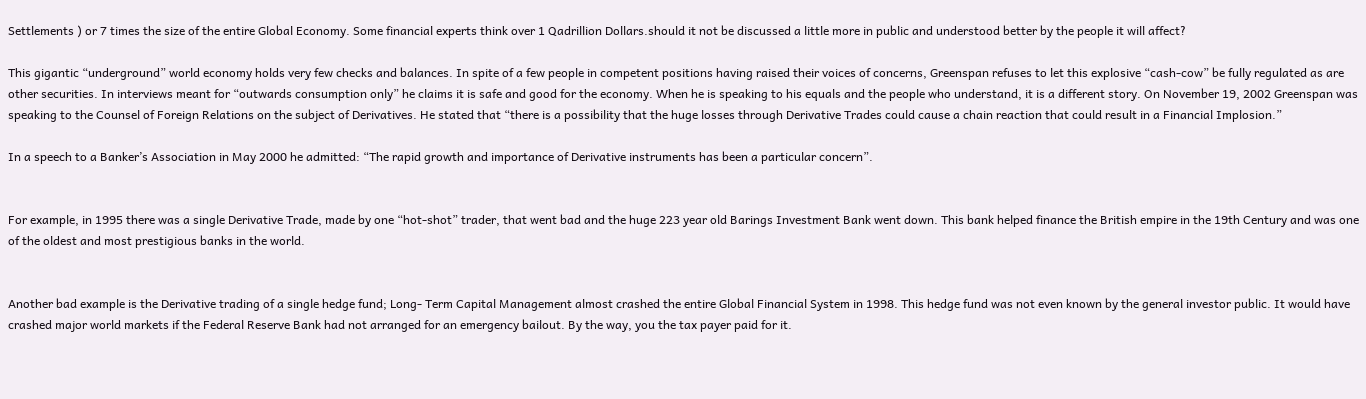Settlements ) or 7 times the size of the entire Global Economy. Some financial experts think over 1 Qadrillion Dollars.should it not be discussed a little more in public and understood better by the people it will affect?

This gigantic “underground” world economy holds very few checks and balances. In spite of a few people in competent positions having raised their voices of concerns, Greenspan refuses to let this explosive “cash-cow” be fully regulated as are other securities. In interviews meant for “outwards consumption only” he claims it is safe and good for the economy. When he is speaking to his equals and the people who understand, it is a different story. On November 19, 2002 Greenspan was speaking to the Counsel of Foreign Relations on the subject of Derivatives. He stated that “there is a possibility that the huge losses through Derivative Trades could cause a chain reaction that could result in a Financial Implosion.”

In a speech to a Banker’s Association in May 2000 he admitted: “The rapid growth and importance of Derivative instruments has been a particular concern”.


For example, in 1995 there was a single Derivative Trade, made by one “hot-shot” trader, that went bad and the huge 223 year old Barings Investment Bank went down. This bank helped finance the British empire in the 19th Century and was one of the oldest and most prestigious banks in the world.


Another bad example is the Derivative trading of a single hedge fund; Long- Term Capital Management almost crashed the entire Global Financial System in 1998. This hedge fund was not even known by the general investor public. It would have crashed major world markets if the Federal Reserve Bank had not arranged for an emergency bailout. By the way, you the tax payer paid for it.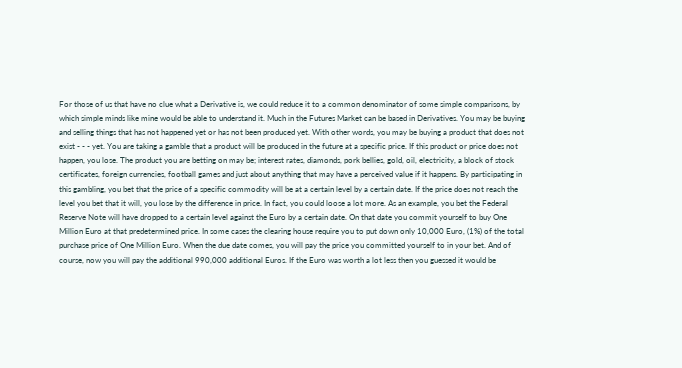For those of us that have no clue what a Derivative is, we could reduce it to a common denominator of some simple comparisons, by which simple minds like mine would be able to understand it. Much in the Futures Market can be based in Derivatives. You may be buying and selling things that has not happened yet or has not been produced yet. With other words, you may be buying a product that does not exist - - - yet. You are taking a gamble that a product will be produced in the future at a specific price. If this product or price does not happen, you lose. The product you are betting on may be; interest rates, diamonds, pork bellies, gold, oil, electricity, a block of stock certificates, foreign currencies, football games and just about anything that may have a perceived value if it happens. By participating in this gambling, you bet that the price of a specific commodity will be at a certain level by a certain date. If the price does not reach the level you bet that it will, you lose by the difference in price. In fact, you could loose a lot more. As an example, you bet the Federal Reserve Note will have dropped to a certain level against the Euro by a certain date. On that date you commit yourself to buy One Million Euro at that predetermined price. In some cases the clearing house require you to put down only 10,000 Euro, (1%) of the total purchase price of One Million Euro. When the due date comes, you will pay the price you committed yourself to in your bet. And of course, now you will pay the additional 990,000 additional Euros. If the Euro was worth a lot less then you guessed it would be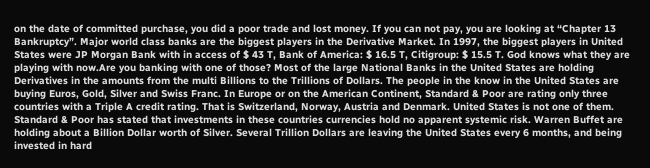on the date of committed purchase, you did a poor trade and lost money. If you can not pay, you are looking at “Chapter 13 Bankruptcy”. Major world class banks are the biggest players in the Derivative Market. In 1997, the biggest players in United States were JP Morgan Bank with in access of $ 43 T, Bank of America: $ 16.5 T, Citigroup: $ 15.5 T. God knows what they are playing with now.Are you banking with one of those? Most of the large National Banks in the United States are holding Derivatives in the amounts from the multi Billions to the Trillions of Dollars. The people in the know in the United States are buying Euros, Gold, Silver and Swiss Franc. In Europe or on the American Continent, Standard & Poor are rating only three countries with a Triple A credit rating. That is Switzerland, Norway, Austria and Denmark. United States is not one of them. Standard & Poor has stated that investments in these countries currencies hold no apparent systemic risk. Warren Buffet are holding about a Billion Dollar worth of Silver. Several Trillion Dollars are leaving the United States every 6 months, and being invested in hard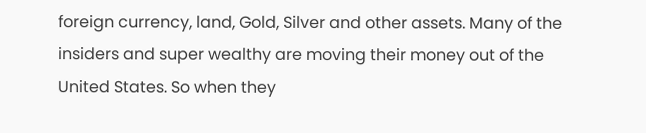foreign currency, land, Gold, Silver and other assets. Many of the insiders and super wealthy are moving their money out of the United States. So when they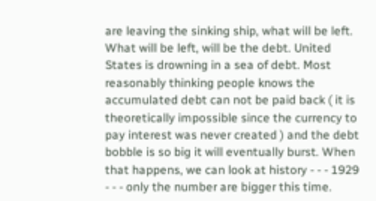are leaving the sinking ship, what will be left. What will be left, will be the debt. United States is drowning in a sea of debt. Most reasonably thinking people knows the accumulated debt can not be paid back ( it is theoretically impossible since the currency to pay interest was never created ) and the debt bobble is so big it will eventually burst. When that happens, we can look at history - - - 1929 - - - only the number are bigger this time.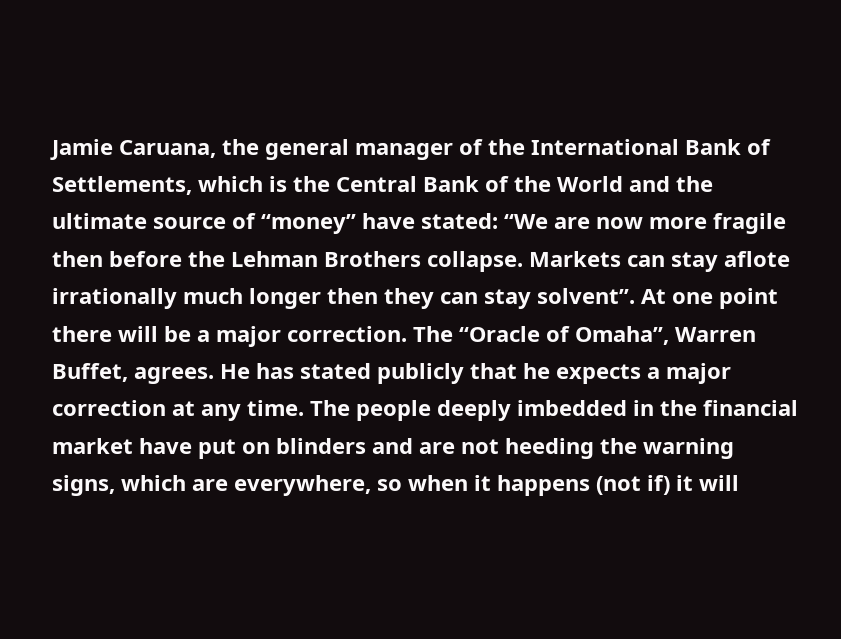Jamie Caruana, the general manager of the International Bank of Settlements, which is the Central Bank of the World and the ultimate source of “money” have stated: “We are now more fragile then before the Lehman Brothers collapse. Markets can stay aflote irrationally much longer then they can stay solvent”. At one point there will be a major correction. The “Oracle of Omaha”, Warren Buffet, agrees. He has stated publicly that he expects a major correction at any time. The people deeply imbedded in the financial market have put on blinders and are not heeding the warning signs, which are everywhere, so when it happens (not if) it will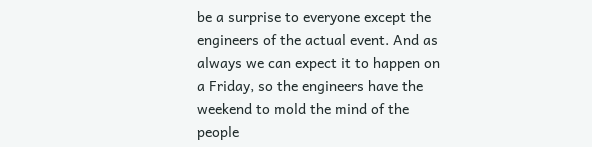be a surprise to everyone except the engineers of the actual event. And as always we can expect it to happen on a Friday, so the engineers have the weekend to mold the mind of the people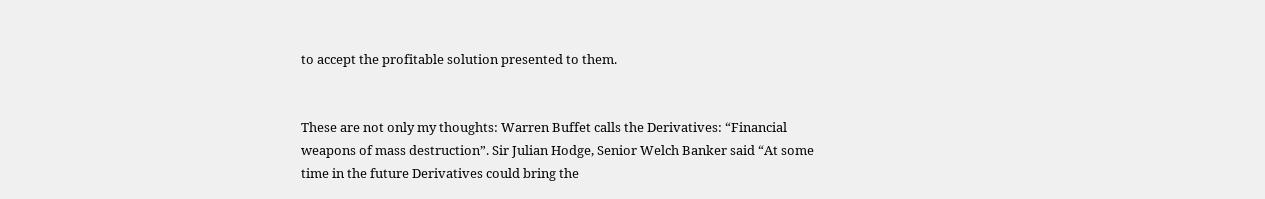to accept the profitable solution presented to them.


These are not only my thoughts: Warren Buffet calls the Derivatives: “Financial weapons of mass destruction”. Sir Julian Hodge, Senior Welch Banker said “At some time in the future Derivatives could bring the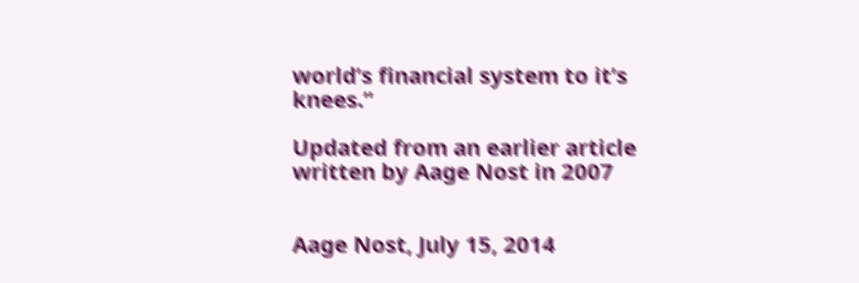world’s financial system to it’s knees.”

Updated from an earlier article written by Aage Nost in 2007


Aage Nost, July 15, 2014